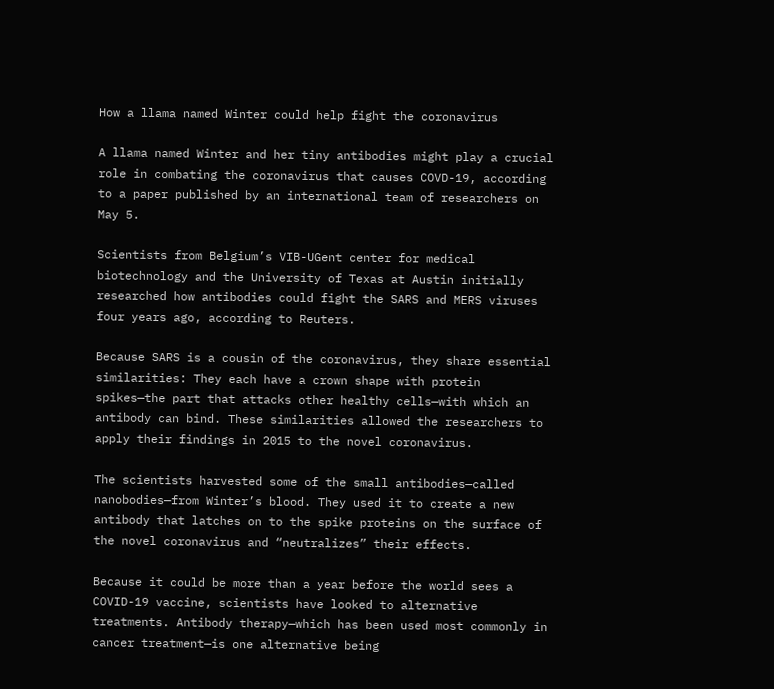How a llama named Winter could help fight the coronavirus

A llama named Winter and her tiny antibodies might play a crucial role in combating the coronavirus that causes COVD-19, according to a paper published by an international team of researchers on May 5.

Scientists from Belgium’s VIB-UGent center for medical biotechnology and the University of Texas at Austin initially researched how antibodies could fight the SARS and MERS viruses four years ago, according to Reuters.

Because SARS is a cousin of the coronavirus, they share essential similarities: They each have a crown shape with protein spikes—the part that attacks other healthy cells—with which an antibody can bind. These similarities allowed the researchers to apply their findings in 2015 to the novel coronavirus.

The scientists harvested some of the small antibodies—called nanobodies—from Winter’s blood. They used it to create a new antibody that latches on to the spike proteins on the surface of the novel coronavirus and “neutralizes” their effects.

Because it could be more than a year before the world sees a COVID-19 vaccine, scientists have looked to alternative treatments. Antibody therapy—which has been used most commonly in cancer treatment—is one alternative being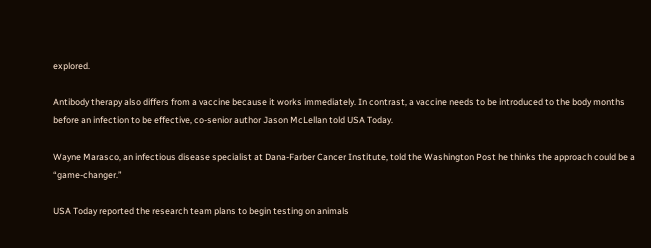explored.

Antibody therapy also differs from a vaccine because it works immediately. In contrast, a vaccine needs to be introduced to the body months before an infection to be effective, co-senior author Jason McLellan told USA Today.

Wayne Marasco, an infectious disease specialist at Dana-Farber Cancer Institute, told the Washington Post he thinks the approach could be a “game-changer.”

USA Today reported the research team plans to begin testing on animals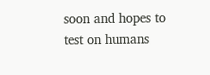soon and hopes to test on humans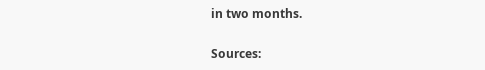in two months.

Sources: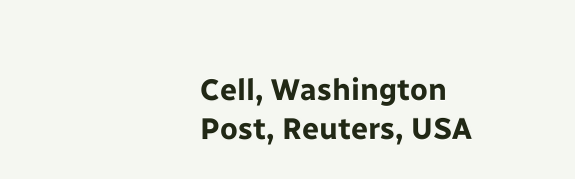Cell, Washington Post, Reuters, USA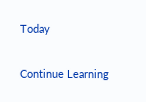Today

Continue Learning